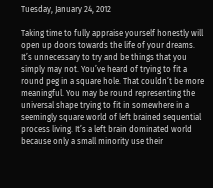Tuesday, January 24, 2012

Taking time to fully appraise yourself honestly will open up doors towards the life of your dreams. It’s unnecessary to try and be things that you simply may not. You’ve heard of trying to fit a round peg in a square hole. That couldn’t be more meaningful. You may be round representing the universal shape trying to fit in somewhere in a seemingly square world of left brained sequential process living. It’s a left brain dominated world because only a small minority use their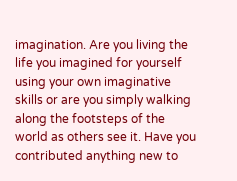imagination. Are you living the life you imagined for yourself using your own imaginative skills or are you simply walking along the footsteps of the world as others see it. Have you contributed anything new to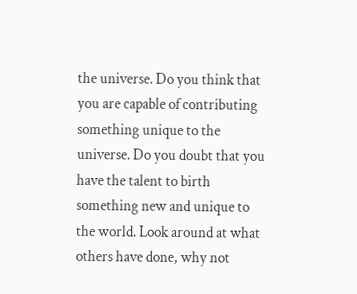the universe. Do you think that you are capable of contributing something unique to the universe. Do you doubt that you have the talent to birth something new and unique to the world. Look around at what others have done, why not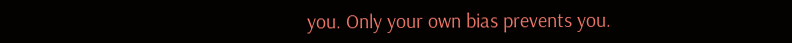you. Only your own bias prevents you.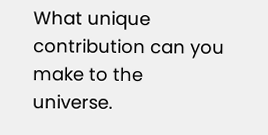What unique contribution can you make to the universe.